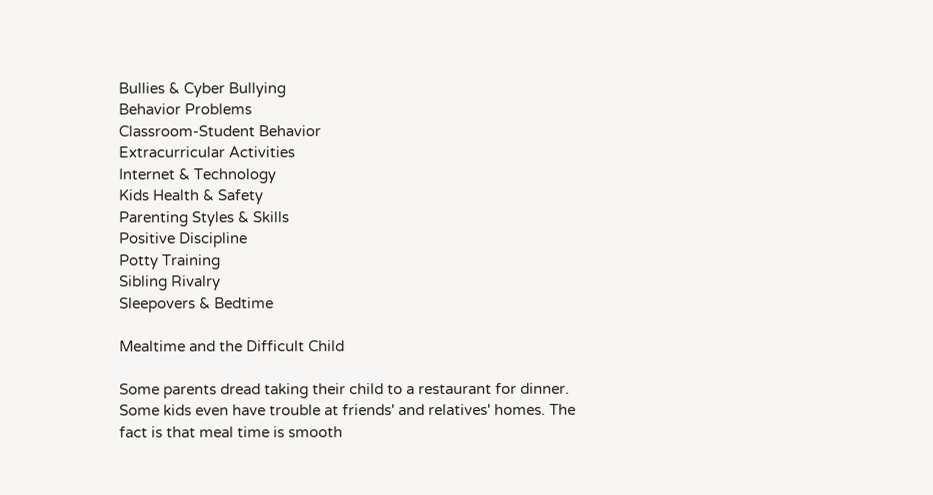Bullies & Cyber Bullying
Behavior Problems
Classroom-Student Behavior
Extracurricular Activities
Internet & Technology
Kids Health & Safety
Parenting Styles & Skills
Positive Discipline
Potty Training
Sibling Rivalry
Sleepovers & Bedtime

Mealtime and the Difficult Child

Some parents dread taking their child to a restaurant for dinner. Some kids even have trouble at friends' and relatives' homes. The fact is that meal time is smooth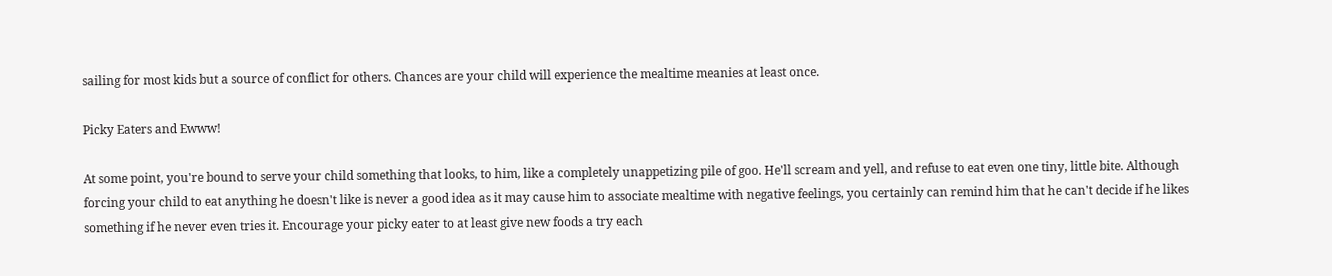sailing for most kids but a source of conflict for others. Chances are your child will experience the mealtime meanies at least once.

Picky Eaters and Ewww!

At some point, you're bound to serve your child something that looks, to him, like a completely unappetizing pile of goo. He'll scream and yell, and refuse to eat even one tiny, little bite. Although forcing your child to eat anything he doesn't like is never a good idea as it may cause him to associate mealtime with negative feelings, you certainly can remind him that he can't decide if he likes something if he never even tries it. Encourage your picky eater to at least give new foods a try each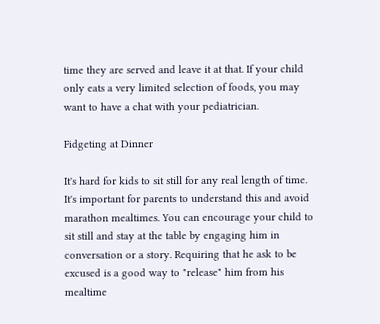time they are served and leave it at that. If your child only eats a very limited selection of foods, you may want to have a chat with your pediatrician.

Fidgeting at Dinner

It's hard for kids to sit still for any real length of time. It's important for parents to understand this and avoid marathon mealtimes. You can encourage your child to sit still and stay at the table by engaging him in conversation or a story. Requiring that he ask to be excused is a good way to "release" him from his mealtime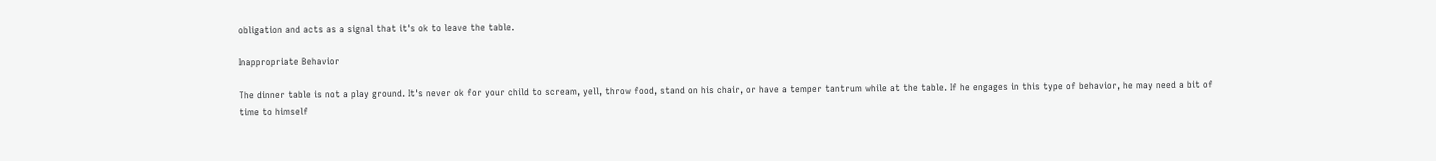obligation and acts as a signal that it's ok to leave the table.

Inappropriate Behavior

The dinner table is not a play ground. It's never ok for your child to scream, yell, throw food, stand on his chair, or have a temper tantrum while at the table. If he engages in this type of behavior, he may need a bit of time to himself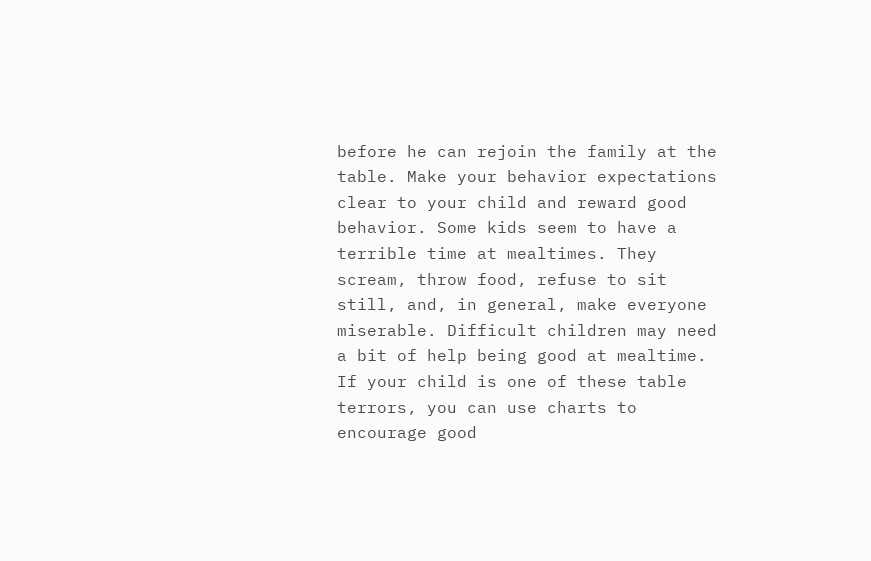before he can rejoin the family at the table. Make your behavior expectations clear to your child and reward good behavior. Some kids seem to have a terrible time at mealtimes. They scream, throw food, refuse to sit still, and, in general, make everyone miserable. Difficult children may need a bit of help being good at mealtime. If your child is one of these table terrors, you can use charts to encourage good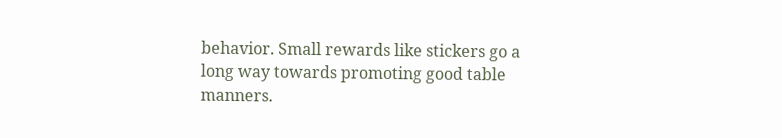behavior. Small rewards like stickers go a long way towards promoting good table manners.